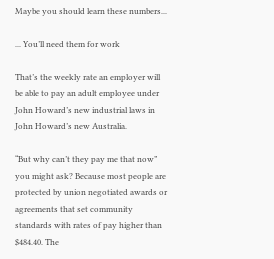Maybe you should learn these numbers...

... You’ll need them for work

That’s the weekly rate an employer will be able to pay an adult employee under John Howard’s new industrial laws in John Howard’s new Australia.

“But why can’t they pay me that now” you might ask? Because most people are protected by union negotiated awards or agreements that set community standards with rates of pay higher than $484.40. The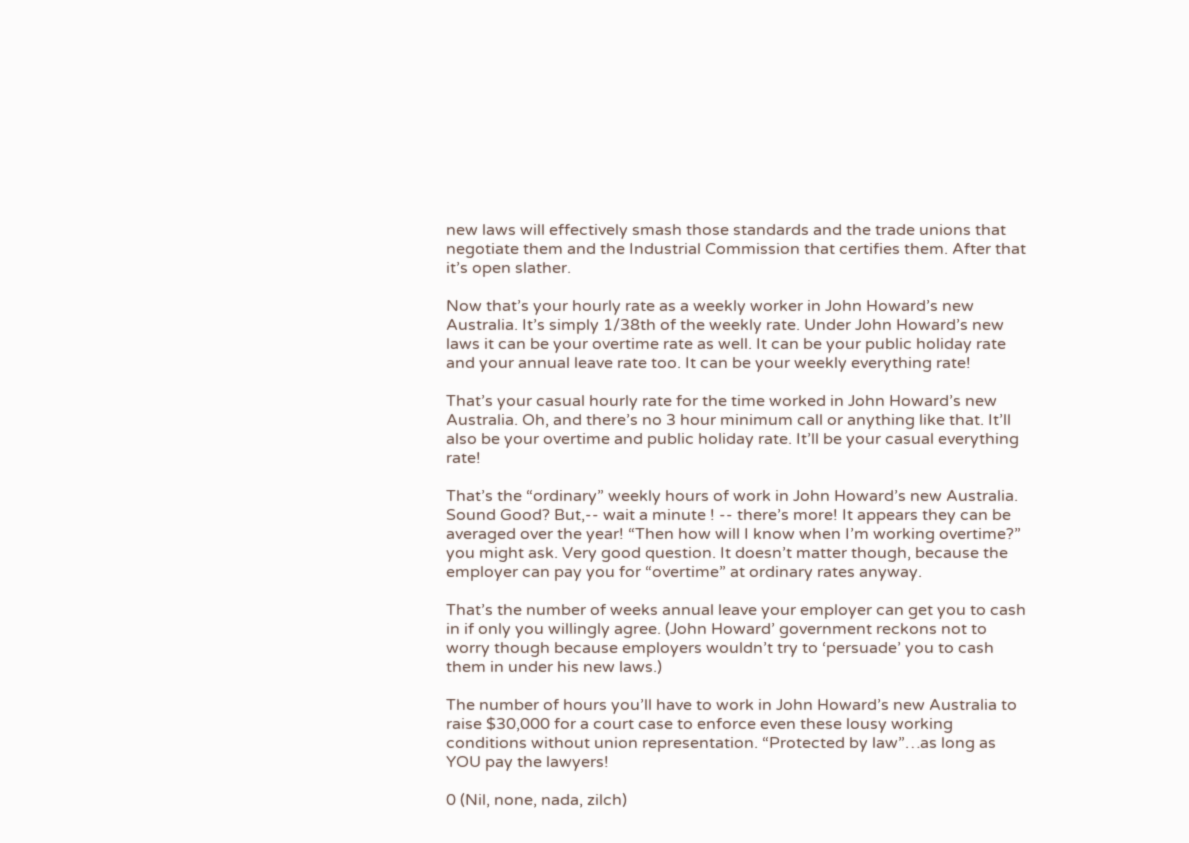new laws will effectively smash those standards and the trade unions that negotiate them and the Industrial Commission that certifies them. After that it’s open slather.

Now that’s your hourly rate as a weekly worker in John Howard’s new Australia. It’s simply 1/38th of the weekly rate. Under John Howard’s new laws it can be your overtime rate as well. It can be your public holiday rate and your annual leave rate too. It can be your weekly everything rate!

That’s your casual hourly rate for the time worked in John Howard’s new Australia. Oh, and there’s no 3 hour minimum call or anything like that. It’ll also be your overtime and public holiday rate. It’ll be your casual everything rate!

That’s the “ordinary” weekly hours of work in John Howard’s new Australia. Sound Good? But,-- wait a minute ! -- there’s more! It appears they can be averaged over the year! “Then how will I know when I’m working overtime?” you might ask. Very good question. It doesn’t matter though, because the employer can pay you for “overtime” at ordinary rates anyway.

That’s the number of weeks annual leave your employer can get you to cash in if only you willingly agree. (John Howard’ government reckons not to worry though because employers wouldn’t try to ‘persuade’ you to cash them in under his new laws.)

The number of hours you’ll have to work in John Howard’s new Australia to raise $30,000 for a court case to enforce even these lousy working conditions without union representation. “Protected by law”…as long as YOU pay the lawyers!

0 (Nil, none, nada, zilch)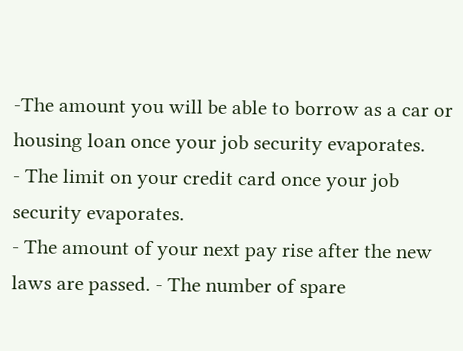-The amount you will be able to borrow as a car or housing loan once your job security evaporates.
- The limit on your credit card once your job security evaporates.
- The amount of your next pay rise after the new laws are passed. - The number of spare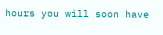hours you will soon have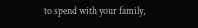to spend with your family,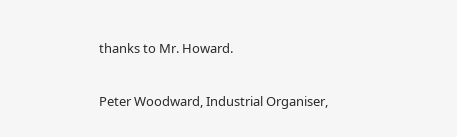thanks to Mr. Howard.

Peter Woodward, Industrial Organiser,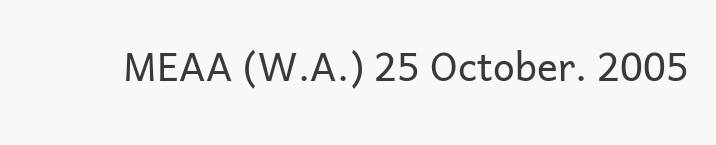MEAA (W.A.) 25 October. 2005